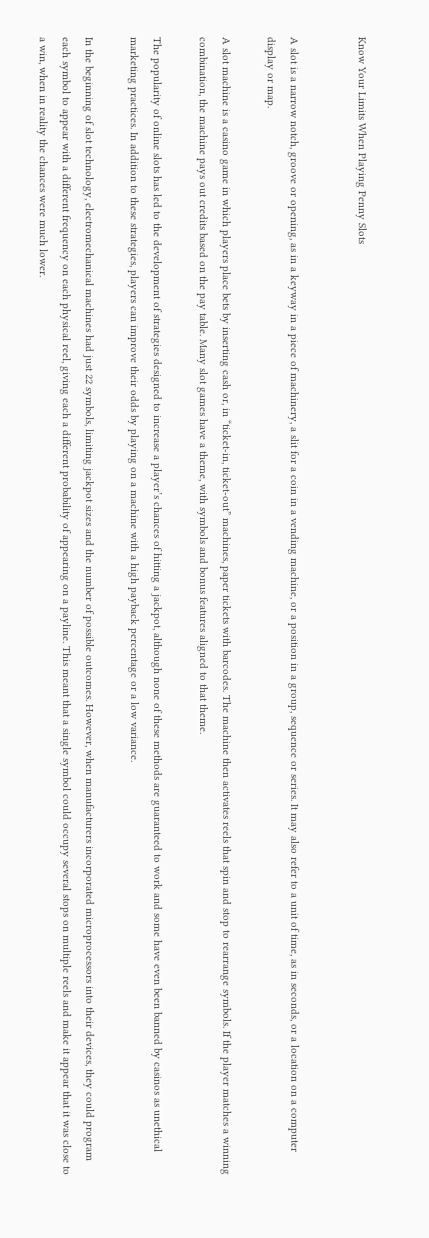Know Your Limits When Playing Penny Slots


A slot is a narrow notch, groove or opening, as in a keyway in a piece of machinery, a slit for a coin in a vending machine, or a position in a group, sequence or series. It may also refer to a unit of time, as in seconds, or a location on a computer display or map.

A slot machine is a casino game in which players place bets by inserting cash or, in “ticket-in, ticket-out” machines, paper tickets with barcodes. The machine then activates reels that spin and stop to rearrange symbols. If the player matches a winning combination, the machine pays out credits based on the pay table. Many slot games have a theme, with symbols and bonus features aligned to that theme.

The popularity of online slots has led to the development of strategies designed to increase a player’s chances of hitting a jackpot, although none of these methods are guaranteed to work and some have even been banned by casinos as unethical marketing practices. In addition to these strategies, players can improve their odds by playing on a machine with a high payback percentage or a low variance.

In the beginning of slot technology, electromechanical machines had just 22 symbols, limiting jackpot sizes and the number of possible outcomes. However, when manufacturers incorporated microprocessors into their devices, they could program each symbol to appear with a different frequency on each physical reel, giving each a different probability of appearing on a payline. This meant that a single symbol could occupy several stops on multiple reels and make it appear that it was close to a win, when in reality the chances were much lower.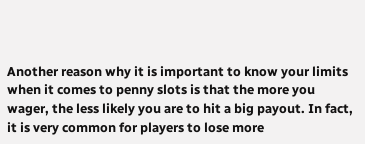Another reason why it is important to know your limits when it comes to penny slots is that the more you wager, the less likely you are to hit a big payout. In fact, it is very common for players to lose more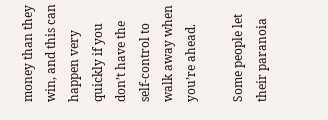money than they win, and this can happen very quickly if you don’t have the self-control to walk away when you’re ahead.

Some people let their paranoia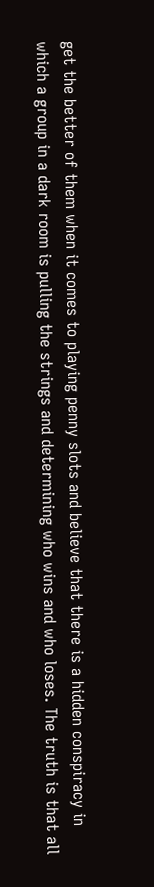get the better of them when it comes to playing penny slots and believe that there is a hidden conspiracy in which a group in a dark room is pulling the strings and determining who wins and who loses. The truth is that all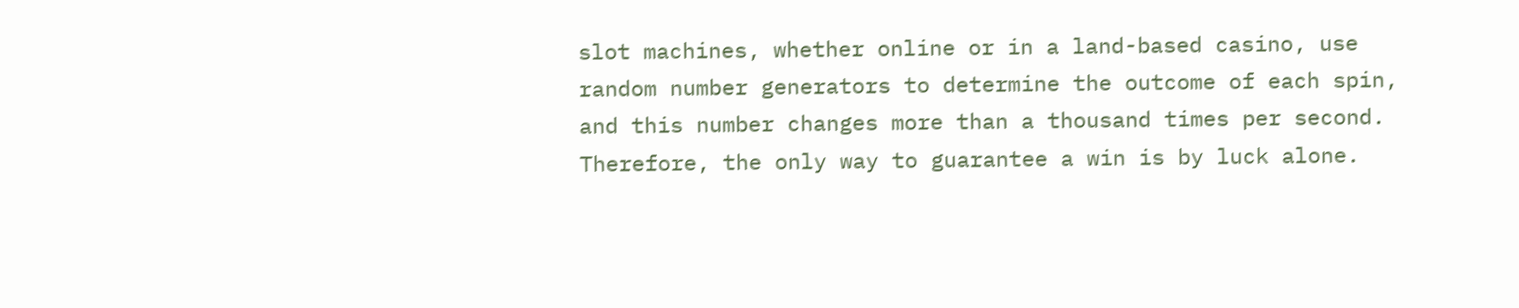slot machines, whether online or in a land-based casino, use random number generators to determine the outcome of each spin, and this number changes more than a thousand times per second. Therefore, the only way to guarantee a win is by luck alone.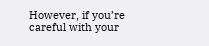However, if you’re careful with your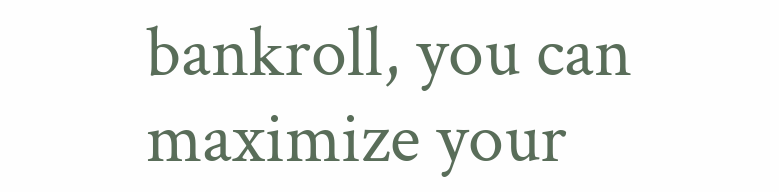bankroll, you can maximize your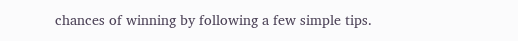chances of winning by following a few simple tips.